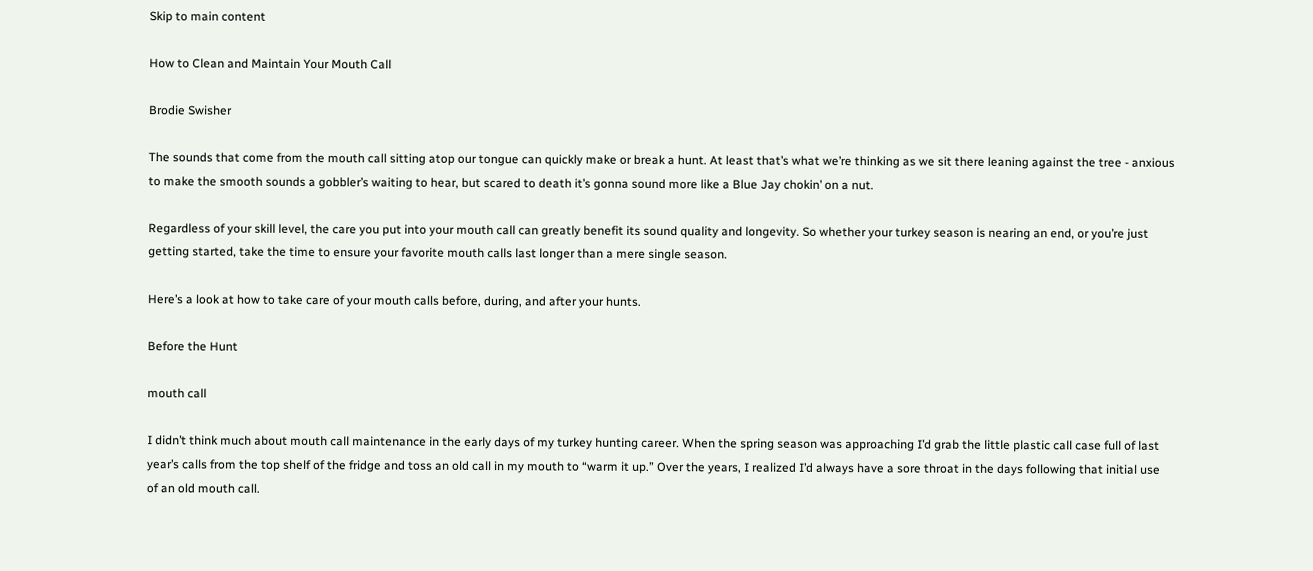Skip to main content

How to Clean and Maintain Your Mouth Call

Brodie Swisher

The sounds that come from the mouth call sitting atop our tongue can quickly make or break a hunt. At least that’s what we’re thinking as we sit there leaning against the tree - anxious to make the smooth sounds a gobbler’s waiting to hear, but scared to death it’s gonna sound more like a Blue Jay chokin’ on a nut.

Regardless of your skill level, the care you put into your mouth call can greatly benefit its sound quality and longevity. So whether your turkey season is nearing an end, or you’re just getting started, take the time to ensure your favorite mouth calls last longer than a mere single season.

Here’s a look at how to take care of your mouth calls before, during, and after your hunts.

Before the Hunt

mouth call

I didn’t think much about mouth call maintenance in the early days of my turkey hunting career. When the spring season was approaching I’d grab the little plastic call case full of last year’s calls from the top shelf of the fridge and toss an old call in my mouth to “warm it up.” Over the years, I realized I’d always have a sore throat in the days following that initial use of an old mouth call.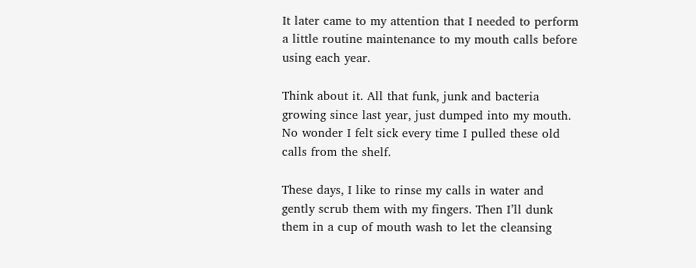It later came to my attention that I needed to perform a little routine maintenance to my mouth calls before using each year.

Think about it. All that funk, junk and bacteria growing since last year, just dumped into my mouth. No wonder I felt sick every time I pulled these old calls from the shelf.

These days, I like to rinse my calls in water and gently scrub them with my fingers. Then I’ll dunk them in a cup of mouth wash to let the cleansing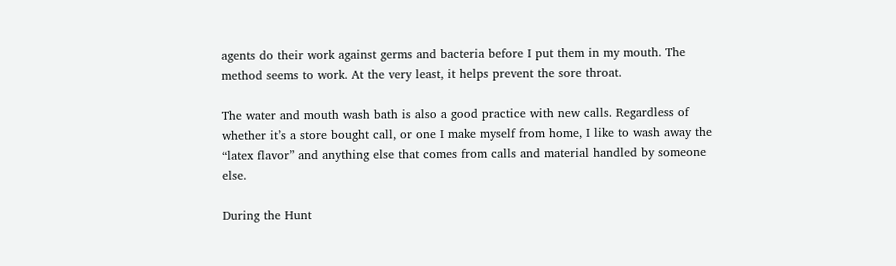agents do their work against germs and bacteria before I put them in my mouth. The method seems to work. At the very least, it helps prevent the sore throat.

The water and mouth wash bath is also a good practice with new calls. Regardless of whether it’s a store bought call, or one I make myself from home, I like to wash away the “latex flavor” and anything else that comes from calls and material handled by someone else.

During the Hunt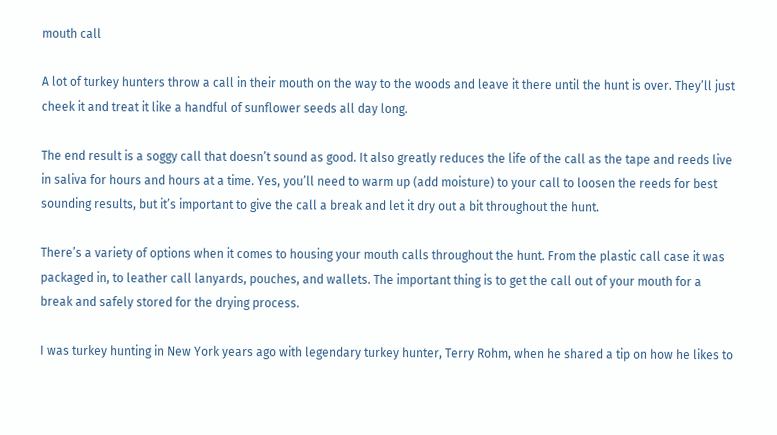mouth call

A lot of turkey hunters throw a call in their mouth on the way to the woods and leave it there until the hunt is over. They’ll just cheek it and treat it like a handful of sunflower seeds all day long.

The end result is a soggy call that doesn’t sound as good. It also greatly reduces the life of the call as the tape and reeds live in saliva for hours and hours at a time. Yes, you’ll need to warm up (add moisture) to your call to loosen the reeds for best sounding results, but it’s important to give the call a break and let it dry out a bit throughout the hunt.

There’s a variety of options when it comes to housing your mouth calls throughout the hunt. From the plastic call case it was packaged in, to leather call lanyards, pouches, and wallets. The important thing is to get the call out of your mouth for a break and safely stored for the drying process.

I was turkey hunting in New York years ago with legendary turkey hunter, Terry Rohm, when he shared a tip on how he likes to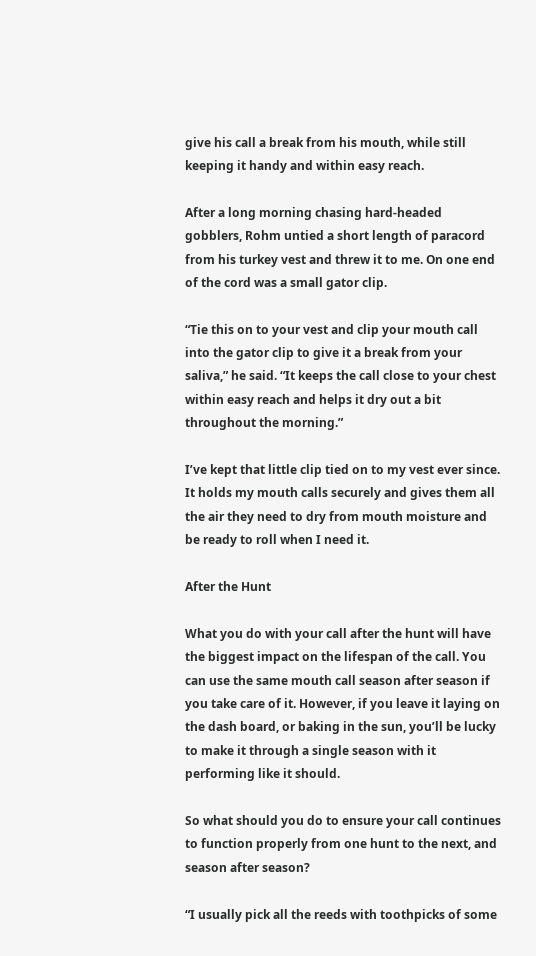give his call a break from his mouth, while still keeping it handy and within easy reach.

After a long morning chasing hard-headed gobblers, Rohm untied a short length of paracord from his turkey vest and threw it to me. On one end of the cord was a small gator clip.

“Tie this on to your vest and clip your mouth call into the gator clip to give it a break from your saliva,” he said. “It keeps the call close to your chest within easy reach and helps it dry out a bit throughout the morning.”

I’ve kept that little clip tied on to my vest ever since. It holds my mouth calls securely and gives them all the air they need to dry from mouth moisture and be ready to roll when I need it.

After the Hunt

What you do with your call after the hunt will have the biggest impact on the lifespan of the call. You can use the same mouth call season after season if you take care of it. However, if you leave it laying on the dash board, or baking in the sun, you’ll be lucky to make it through a single season with it performing like it should.

So what should you do to ensure your call continues to function properly from one hunt to the next, and season after season?

“I usually pick all the reeds with toothpicks of some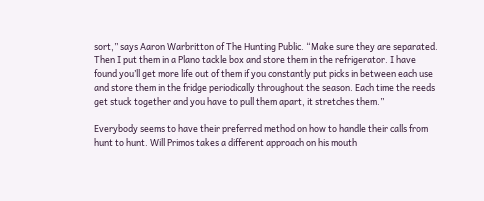sort,” says Aaron Warbritton of The Hunting Public. “Make sure they are separated. Then I put them in a Plano tackle box and store them in the refrigerator. I have found you’ll get more life out of them if you constantly put picks in between each use and store them in the fridge periodically throughout the season. Each time the reeds get stuck together and you have to pull them apart, it stretches them.”

Everybody seems to have their preferred method on how to handle their calls from hunt to hunt. Will Primos takes a different approach on his mouth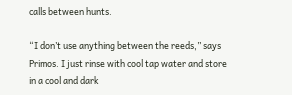calls between hunts.

“I don’t use anything between the reeds,” says Primos. I just rinse with cool tap water and store in a cool and dark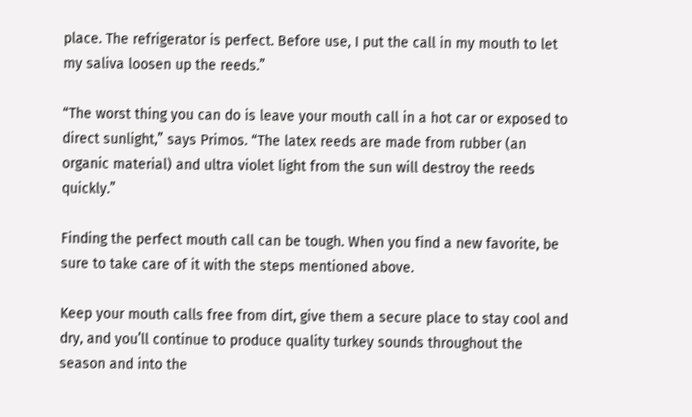place. The refrigerator is perfect. Before use, I put the call in my mouth to let my saliva loosen up the reeds.”

“The worst thing you can do is leave your mouth call in a hot car or exposed to direct sunlight,” says Primos. “The latex reeds are made from rubber (an organic material) and ultra violet light from the sun will destroy the reeds quickly.”

Finding the perfect mouth call can be tough. When you find a new favorite, be sure to take care of it with the steps mentioned above.

Keep your mouth calls free from dirt, give them a secure place to stay cool and dry, and you’ll continue to produce quality turkey sounds throughout the season and into the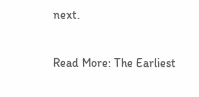next.

Read More: The Earliest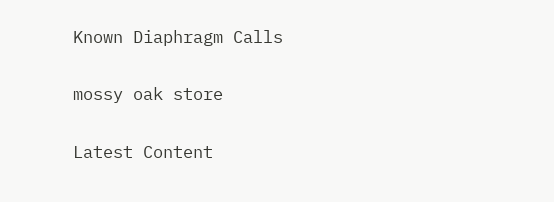Known Diaphragm Calls

mossy oak store

Latest Content